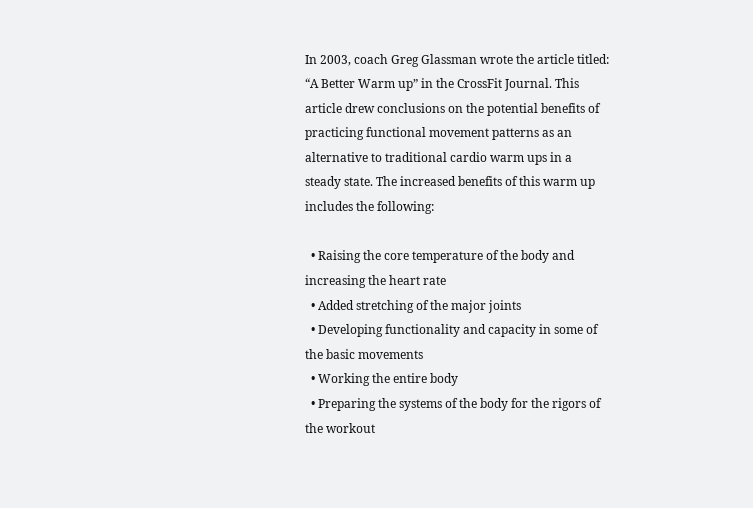In 2003, coach Greg Glassman wrote the article titled: “A Better Warm up” in the CrossFit Journal. This article drew conclusions on the potential benefits of practicing functional movement patterns as an alternative to traditional cardio warm ups in a steady state. The increased benefits of this warm up includes the following:

  • Raising the core temperature of the body and increasing the heart rate
  • Added stretching of the major joints
  • Developing functionality and capacity in some of the basic movements
  • Working the entire body
  • Preparing the systems of the body for the rigors of the workout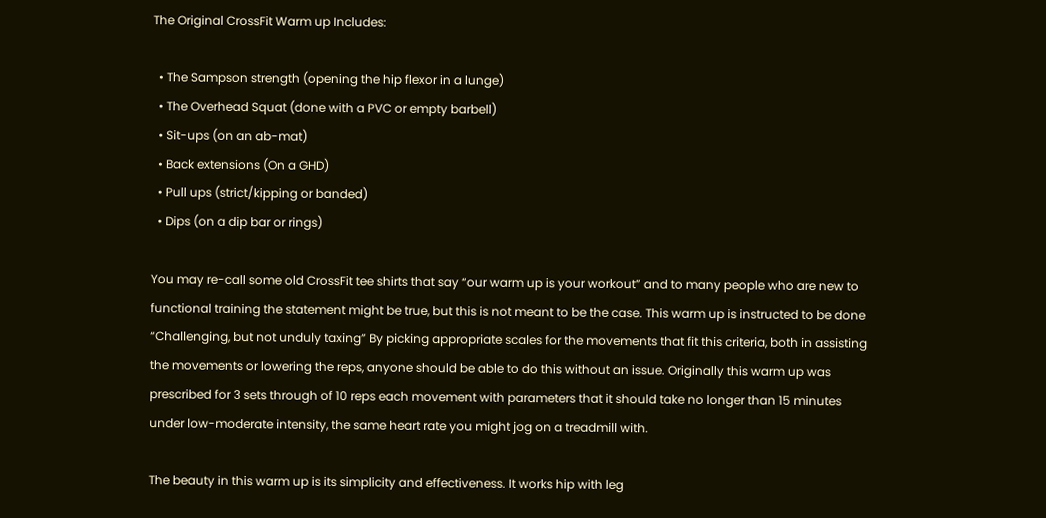The Original CrossFit Warm up Includes:

  • The Sampson strength (opening the hip flexor in a lunge)
  • The Overhead Squat (done with a PVC or empty barbell)
  • Sit-ups (on an ab-mat)
  • Back extensions (On a GHD)
  • Pull ups (strict/kipping or banded)
  • Dips (on a dip bar or rings)

You may re-call some old CrossFit tee shirts that say “our warm up is your workout” and to many people who are new to functional training the statement might be true, but this is not meant to be the case. This warm up is instructed to be done “Challenging, but not unduly taxing” By picking appropriate scales for the movements that fit this criteria, both in assisting the movements or lowering the reps, anyone should be able to do this without an issue. Originally this warm up was prescribed for 3 sets through of 10 reps each movement with parameters that it should take no longer than 15 minutes under low-moderate intensity, the same heart rate you might jog on a treadmill with.

The beauty in this warm up is its simplicity and effectiveness. It works hip with leg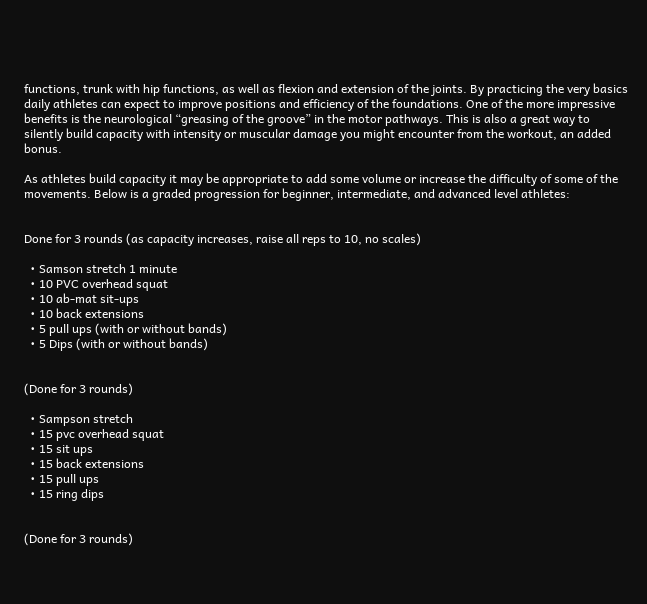functions, trunk with hip functions, as well as flexion and extension of the joints. By practicing the very basics daily athletes can expect to improve positions and efficiency of the foundations. One of the more impressive benefits is the neurological “greasing of the groove” in the motor pathways. This is also a great way to silently build capacity with intensity or muscular damage you might encounter from the workout, an added bonus.

As athletes build capacity it may be appropriate to add some volume or increase the difficulty of some of the movements. Below is a graded progression for beginner, intermediate, and advanced level athletes:


Done for 3 rounds (as capacity increases, raise all reps to 10, no scales)

  • Samson stretch 1 minute
  • 10 PVC overhead squat
  • 10 ab-mat sit-ups
  • 10 back extensions
  • 5 pull ups (with or without bands)
  • 5 Dips (with or without bands)


(Done for 3 rounds)

  • Sampson stretch
  • 15 pvc overhead squat
  • 15 sit ups
  • 15 back extensions
  • 15 pull ups
  • 15 ring dips


(Done for 3 rounds)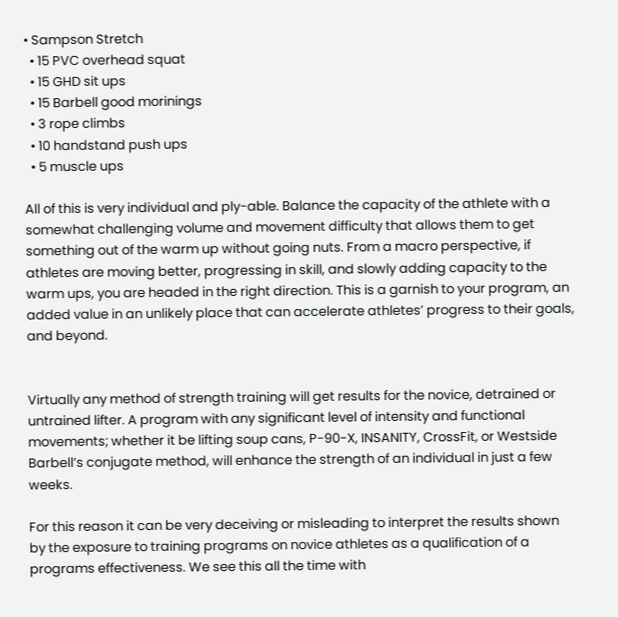• Sampson Stretch
  • 15 PVC overhead squat
  • 15 GHD sit ups
  • 15 Barbell good morinings
  • 3 rope climbs
  • 10 handstand push ups
  • 5 muscle ups

All of this is very individual and ply-able. Balance the capacity of the athlete with a somewhat challenging volume and movement difficulty that allows them to get something out of the warm up without going nuts. From a macro perspective, if athletes are moving better, progressing in skill, and slowly adding capacity to the warm ups, you are headed in the right direction. This is a garnish to your program, an added value in an unlikely place that can accelerate athletes’ progress to their goals, and beyond.


Virtually any method of strength training will get results for the novice, detrained or untrained lifter. A program with any significant level of intensity and functional movements; whether it be lifting soup cans, P-90-X, INSANITY, CrossFit, or Westside Barbell’s conjugate method, will enhance the strength of an individual in just a few weeks.

For this reason it can be very deceiving or misleading to interpret the results shown by the exposure to training programs on novice athletes as a qualification of a programs effectiveness. We see this all the time with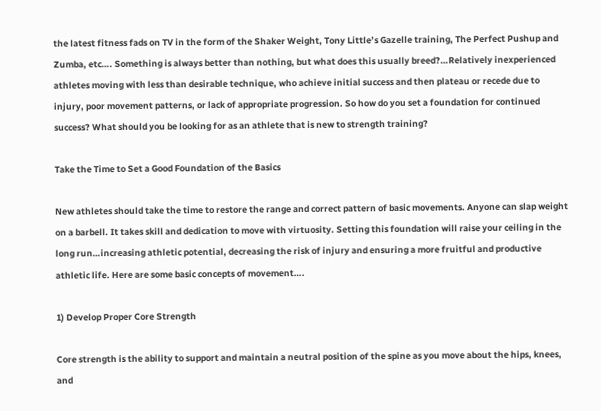the latest fitness fads on TV in the form of the Shaker Weight, Tony Little’s Gazelle training, The Perfect Pushup and Zumba, etc…. Something is always better than nothing, but what does this usually breed?…Relatively inexperienced athletes moving with less than desirable technique, who achieve initial success and then plateau or recede due to injury, poor movement patterns, or lack of appropriate progression. So how do you set a foundation for continued success? What should you be looking for as an athlete that is new to strength training?

Take the Time to Set a Good Foundation of the Basics

New athletes should take the time to restore the range and correct pattern of basic movements. Anyone can slap weight on a barbell. It takes skill and dedication to move with virtuosity. Setting this foundation will raise your ceiling in the long run…increasing athletic potential, decreasing the risk of injury and ensuring a more fruitful and productive athletic life. Here are some basic concepts of movement….

1) Develop Proper Core Strength

Core strength is the ability to support and maintain a neutral position of the spine as you move about the hips, knees, and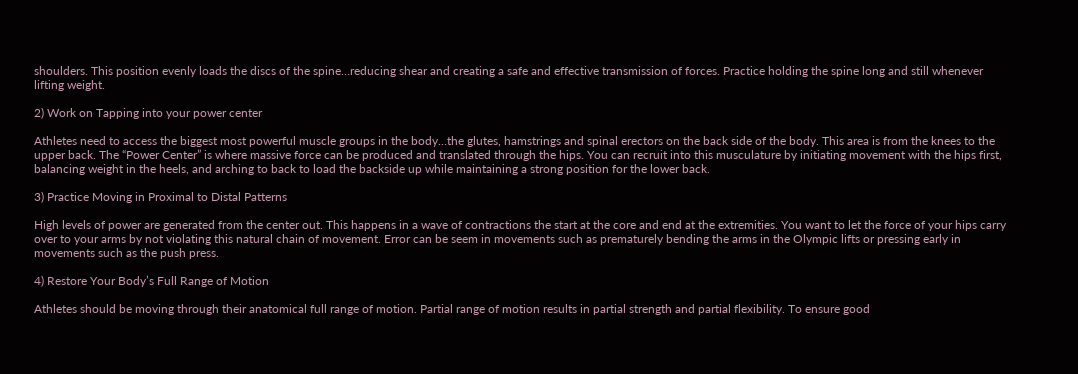shoulders. This position evenly loads the discs of the spine…reducing shear and creating a safe and effective transmission of forces. Practice holding the spine long and still whenever lifting weight.

2) Work on Tapping into your power center

Athletes need to access the biggest most powerful muscle groups in the body…the glutes, hamstrings and spinal erectors on the back side of the body. This area is from the knees to the upper back. The “Power Center” is where massive force can be produced and translated through the hips. You can recruit into this musculature by initiating movement with the hips first, balancing weight in the heels, and arching to back to load the backside up while maintaining a strong position for the lower back.

3) Practice Moving in Proximal to Distal Patterns

High levels of power are generated from the center out. This happens in a wave of contractions the start at the core and end at the extremities. You want to let the force of your hips carry over to your arms by not violating this natural chain of movement. Error can be seem in movements such as prematurely bending the arms in the Olympic lifts or pressing early in movements such as the push press.

4) Restore Your Body’s Full Range of Motion

Athletes should be moving through their anatomical full range of motion. Partial range of motion results in partial strength and partial flexibility. To ensure good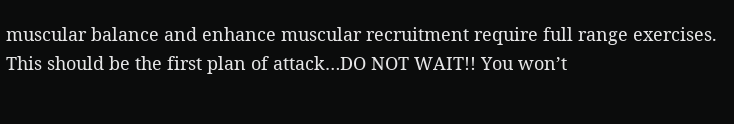muscular balance and enhance muscular recruitment require full range exercises. This should be the first plan of attack…DO NOT WAIT!! You won’t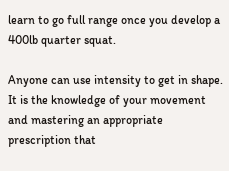learn to go full range once you develop a 400lb quarter squat.

Anyone can use intensity to get in shape. It is the knowledge of your movement and mastering an appropriate prescription that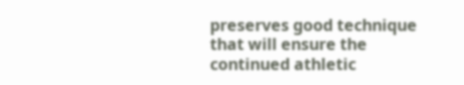preserves good technique that will ensure the continued athletic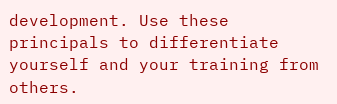development. Use these principals to differentiate yourself and your training from others.